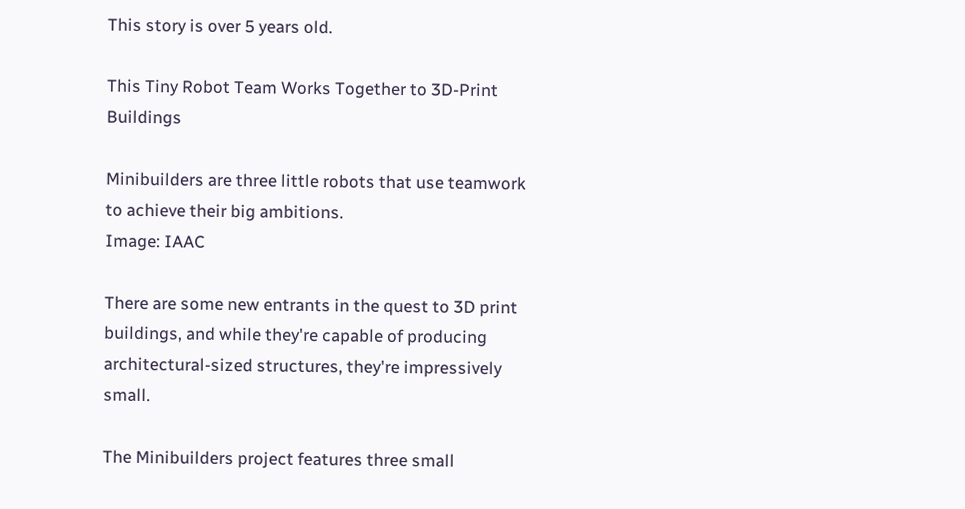This story is over 5 years old.

This Tiny Robot Team Works Together to 3D-Print Buildings

Minibuilders are three little robots that use teamwork to achieve their big ambitions.
Image: IAAC

There are some new entrants in the quest to 3D print buildings, and while they're capable of producing architectural-sized structures, they're impressively small.

The Minibuilders project features three small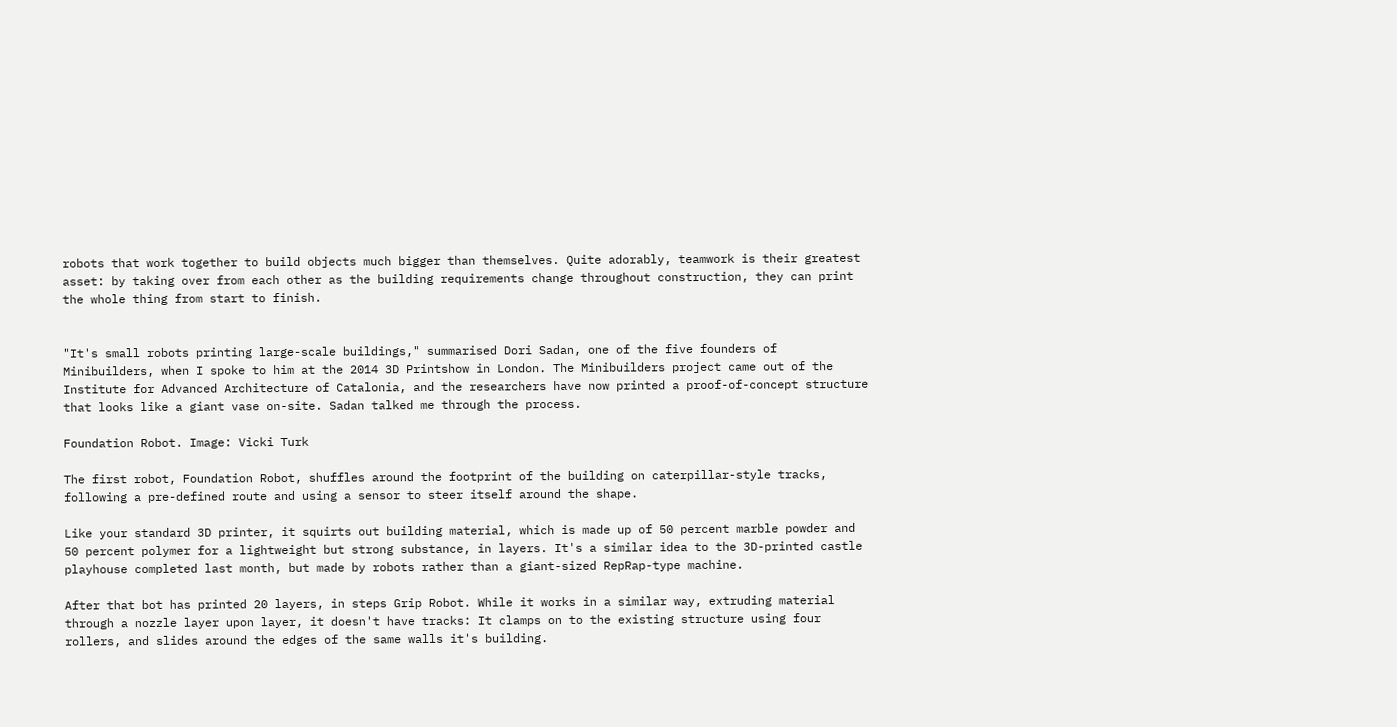robots that work together to build objects much bigger than themselves. Quite adorably, teamwork is their greatest asset: by taking over from each other as the building requirements change throughout construction, they can print the whole thing from start to finish.


"It's small robots printing large-scale buildings," summarised Dori Sadan, one of the five founders of Minibuilders, when I spoke to him at the 2014 3D Printshow in London. The Minibuilders project came out of the Institute for Advanced Architecture of Catalonia, and the researchers have now printed a proof-of-concept structure that looks like a giant vase on-site. Sadan talked me through the process.

Foundation Robot. Image: Vicki Turk

The first robot, Foundation Robot, shuffles around the footprint of the building on caterpillar-style tracks, following a pre-defined route and using a sensor to steer itself around the shape.

Like your standard 3D printer, it squirts out building material, which is made up of 50 percent marble powder and 50 percent polymer for a lightweight but strong substance, in layers. It's a similar idea to the 3D-printed castle playhouse completed last month, but made by robots rather than a giant-sized RepRap-type machine.

After that bot has printed 20 layers, in steps Grip Robot. While it works in a similar way, extruding material through a nozzle layer upon layer, it doesn't have tracks: It clamps on to the existing structure using four rollers, and slides around the edges of the same walls it's building.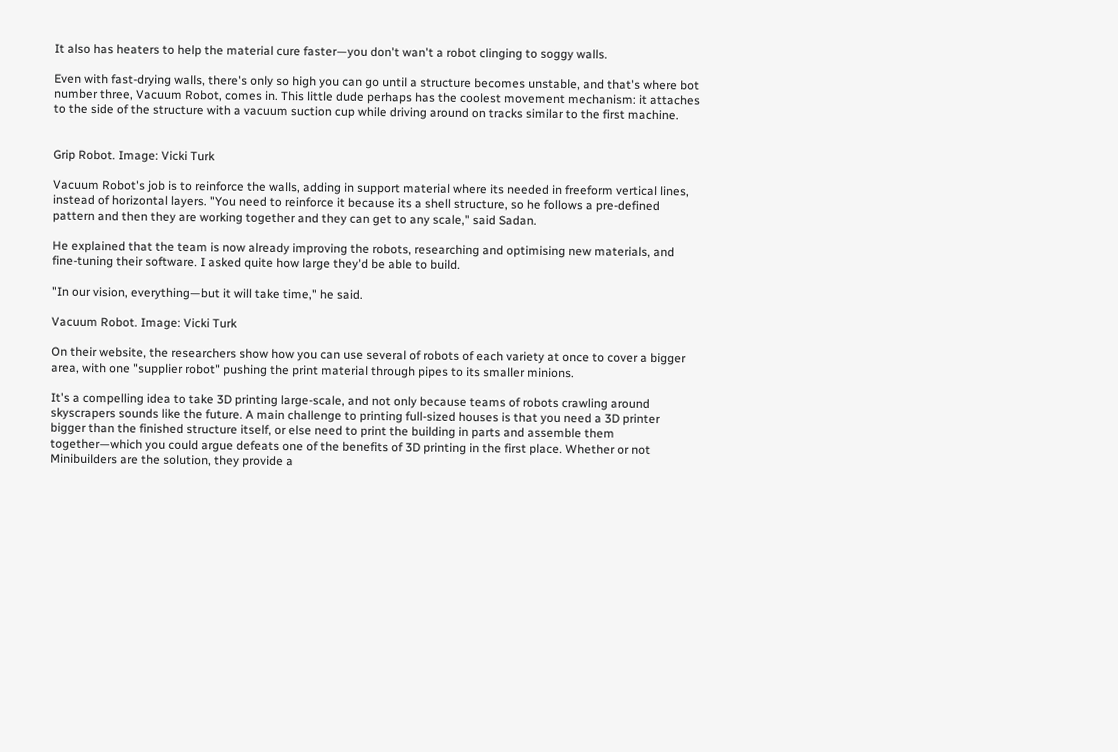It also has heaters to help the material cure faster—you don't wan't a robot clinging to soggy walls.

Even with fast-drying walls, there's only so high you can go until a structure becomes unstable, and that's where bot number three, Vacuum Robot, comes in. This little dude perhaps has the coolest movement mechanism: it attaches to the side of the structure with a vacuum suction cup while driving around on tracks similar to the first machine.


Grip Robot. Image: Vicki Turk

Vacuum Robot's job is to reinforce the walls, adding in support material where its needed in freeform vertical lines, instead of horizontal layers. "You need to reinforce it because its a shell structure, so he follows a pre-defined pattern and then they are working together and they can get to any scale," said Sadan.

He explained that the team is now already improving the robots, researching and optimising new materials, and fine-tuning their software. I asked quite how large they'd be able to build.

"In our vision, everything—but it will take time," he said.

Vacuum Robot. Image: Vicki Turk

On their website, the researchers show how you can use several of robots of each variety at once to cover a bigger area, with one "supplier robot" pushing the print material through pipes to its smaller minions.

It's a compelling idea to take 3D printing large-scale, and not only because teams of robots crawling around skyscrapers sounds like the future. A main challenge to printing full-sized houses is that you need a 3D printer bigger than the finished structure itself, or else need to print the building in parts and assemble them together—which you could argue defeats one of the benefits of 3D printing in the first place. Whether or not Minibuilders are the solution, they provide a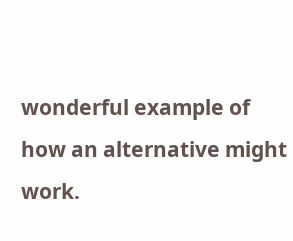wonderful example of how an alternative might work.